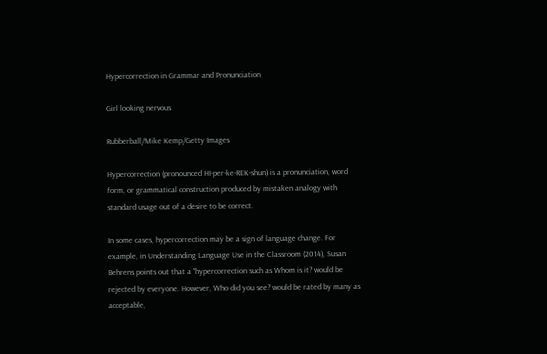Hypercorrection in Grammar and Pronunciation

Girl looking nervous

Rubberball/Mike Kemp/Getty Images

Hypercorrection (pronounced HI-per-ke-REK-shun) is a pronunciation, word form, or grammatical construction produced by mistaken analogy with standard usage out of a desire to be correct.

In some cases, hypercorrection may be a sign of language change. For example, in Understanding Language Use in the Classroom (2014), Susan Behrens points out that a "hypercorrection such as Whom is it? would be rejected by everyone. However, Who did you see? would be rated by many as acceptable,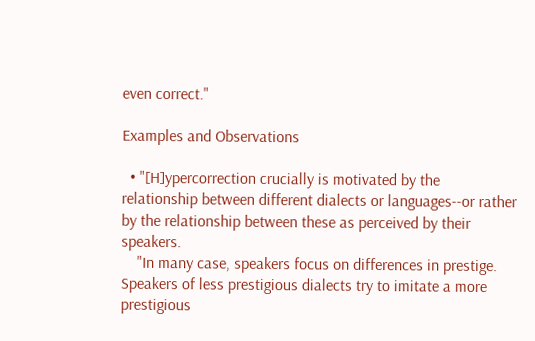even correct."

Examples and Observations

  • "[H]ypercorrection crucially is motivated by the relationship between different dialects or languages--or rather by the relationship between these as perceived by their speakers.
    "In many case, speakers focus on differences in prestige. Speakers of less prestigious dialects try to imitate a more prestigious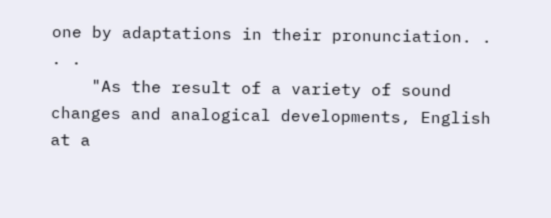one by adaptations in their pronunciation. . . .
    "As the result of a variety of sound changes and analogical developments, English at a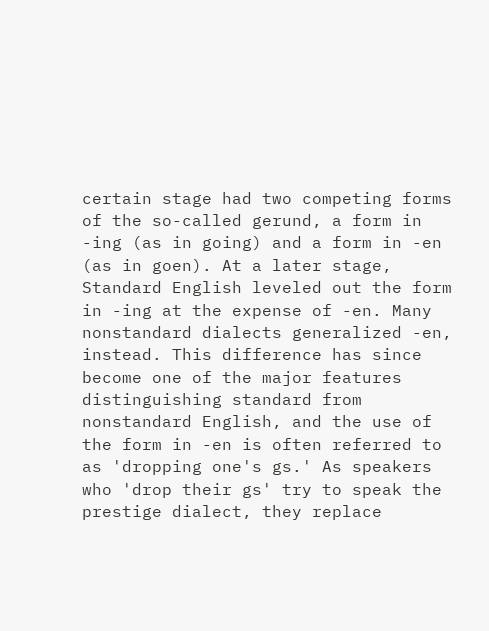certain stage had two competing forms of the so-called gerund, a form in -ing (as in going) and a form in -en (as in goen). At a later stage, Standard English leveled out the form in -ing at the expense of -en. Many nonstandard dialects generalized -en, instead. This difference has since become one of the major features distinguishing standard from nonstandard English, and the use of the form in -en is often referred to as 'dropping one's gs.' As speakers who 'drop their gs' try to speak the prestige dialect, they replace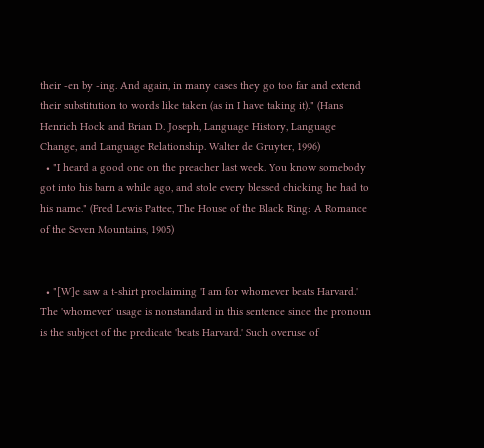their -en by -ing. And again, in many cases they go too far and extend their substitution to words like taken (as in I have taking it)." (Hans Henrich Hock and Brian D. Joseph, Language History, Language Change, and Language Relationship. Walter de Gruyter, 1996)
  • "I heard a good one on the preacher last week. You know somebody got into his barn a while ago, and stole every blessed chicking he had to his name." (Fred Lewis Pattee, The House of the Black Ring: A Romance of the Seven Mountains, 1905)


  • "[W]e saw a t-shirt proclaiming 'I am for whomever beats Harvard.' The 'whomever' usage is nonstandard in this sentence since the pronoun is the subject of the predicate 'beats Harvard.' Such overuse of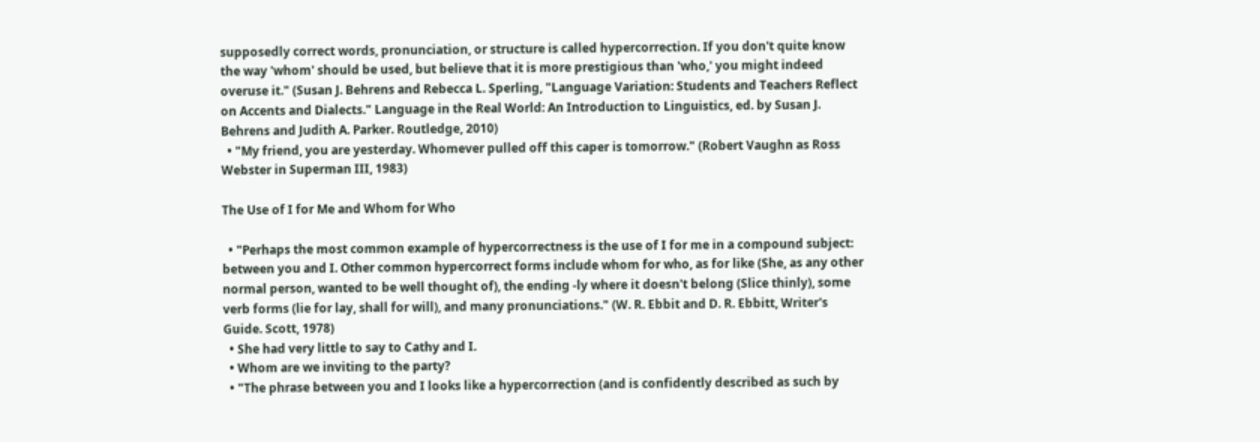supposedly correct words, pronunciation, or structure is called hypercorrection. If you don't quite know the way 'whom' should be used, but believe that it is more prestigious than 'who,' you might indeed overuse it." (Susan J. Behrens and Rebecca L. Sperling, "Language Variation: Students and Teachers Reflect on Accents and Dialects." Language in the Real World: An Introduction to Linguistics, ed. by Susan J. Behrens and Judith A. Parker. Routledge, 2010)
  • "My friend, you are yesterday. Whomever pulled off this caper is tomorrow." (Robert Vaughn as Ross Webster in Superman III, 1983)

The Use of I for Me and Whom for Who

  • "Perhaps the most common example of hypercorrectness is the use of I for me in a compound subject: between you and I. Other common hypercorrect forms include whom for who, as for like (She, as any other normal person, wanted to be well thought of), the ending -ly where it doesn't belong (Slice thinly), some verb forms (lie for lay, shall for will), and many pronunciations." (W. R. Ebbit and D. R. Ebbitt, Writer's Guide. Scott, 1978)
  • She had very little to say to Cathy and I.
  • Whom are we inviting to the party?
  • "The phrase between you and I looks like a hypercorrection (and is confidently described as such by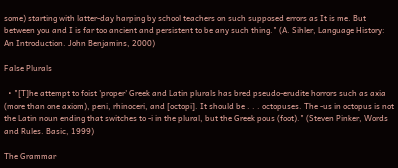some) starting with latter-day harping by school teachers on such supposed errors as It is me. But between you and I is far too ancient and persistent to be any such thing." (A. Sihler, Language History: An Introduction. John Benjamins, 2000)

False Plurals

  • "[T]he attempt to foist 'proper' Greek and Latin plurals has bred pseudo-erudite horrors such as axia (more than one axiom), peni, rhinoceri, and [octopi]. It should be . . . octopuses. The -us in octopus is not the Latin noun ending that switches to -i in the plural, but the Greek pous (foot)." (Steven Pinker, Words and Rules. Basic, 1999)

The Grammar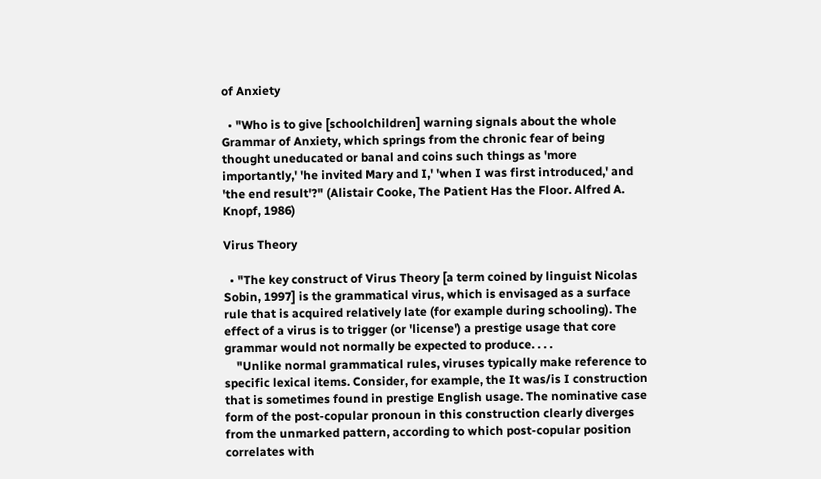of Anxiety

  • "Who is to give [schoolchildren] warning signals about the whole Grammar of Anxiety, which springs from the chronic fear of being thought uneducated or banal and coins such things as 'more importantly,' 'he invited Mary and I,' 'when I was first introduced,' and 'the end result'?" (Alistair Cooke, The Patient Has the Floor. Alfred A. Knopf, 1986)

Virus Theory

  • "The key construct of Virus Theory [a term coined by linguist Nicolas Sobin, 1997] is the grammatical virus, which is envisaged as a surface rule that is acquired relatively late (for example during schooling). The effect of a virus is to trigger (or 'license') a prestige usage that core grammar would not normally be expected to produce. . . .
    "Unlike normal grammatical rules, viruses typically make reference to specific lexical items. Consider, for example, the It was/is I construction that is sometimes found in prestige English usage. The nominative case form of the post-copular pronoun in this construction clearly diverges from the unmarked pattern, according to which post-copular position correlates with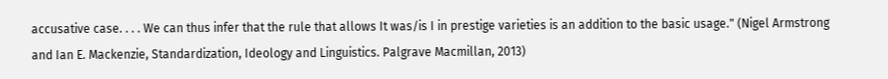accusative case. . . . We can thus infer that the rule that allows It was/is I in prestige varieties is an addition to the basic usage." (Nigel Armstrong and Ian E. Mackenzie, Standardization, Ideology and Linguistics. Palgrave Macmillan, 2013)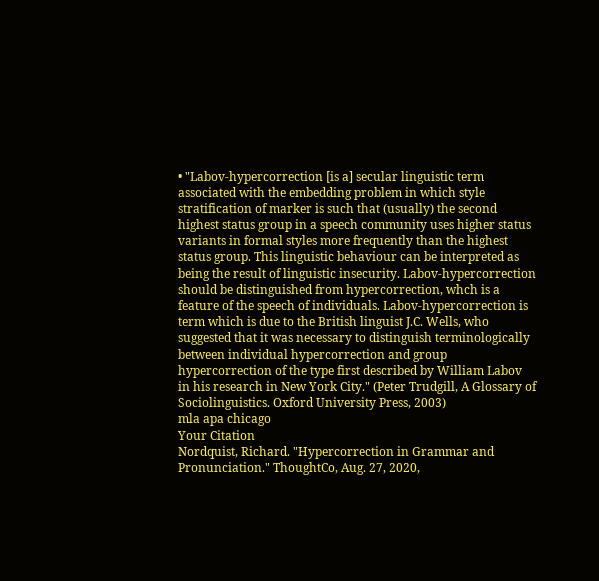• "Labov-hypercorrection [is a] secular linguistic term associated with the embedding problem in which style stratification of marker is such that (usually) the second highest status group in a speech community uses higher status variants in formal styles more frequently than the highest status group. This linguistic behaviour can be interpreted as being the result of linguistic insecurity. Labov-hypercorrection should be distinguished from hypercorrection, whch is a feature of the speech of individuals. Labov-hypercorrection is term which is due to the British linguist J.C. Wells, who suggested that it was necessary to distinguish terminologically between individual hypercorrection and group hypercorrection of the type first described by William Labov in his research in New York City." (Peter Trudgill, A Glossary of Sociolinguistics. Oxford University Press, 2003)
mla apa chicago
Your Citation
Nordquist, Richard. "Hypercorrection in Grammar and Pronunciation." ThoughtCo, Aug. 27, 2020,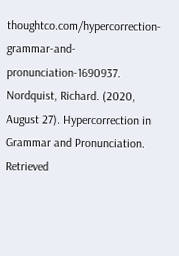thoughtco.com/hypercorrection-grammar-and-pronunciation-1690937. Nordquist, Richard. (2020, August 27). Hypercorrection in Grammar and Pronunciation. Retrieved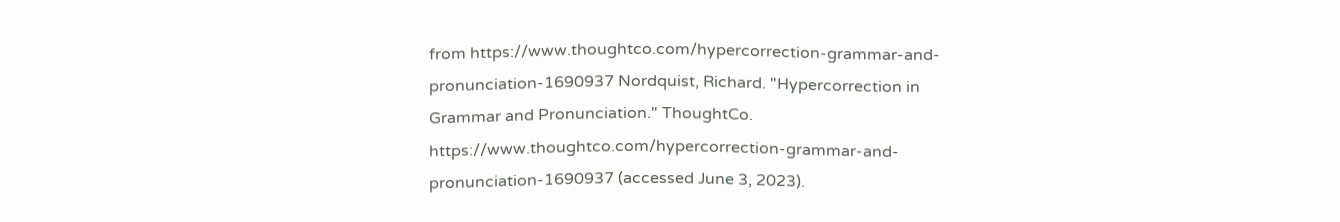from https://www.thoughtco.com/hypercorrection-grammar-and-pronunciation-1690937 Nordquist, Richard. "Hypercorrection in Grammar and Pronunciation." ThoughtCo. https://www.thoughtco.com/hypercorrection-grammar-and-pronunciation-1690937 (accessed June 3, 2023).